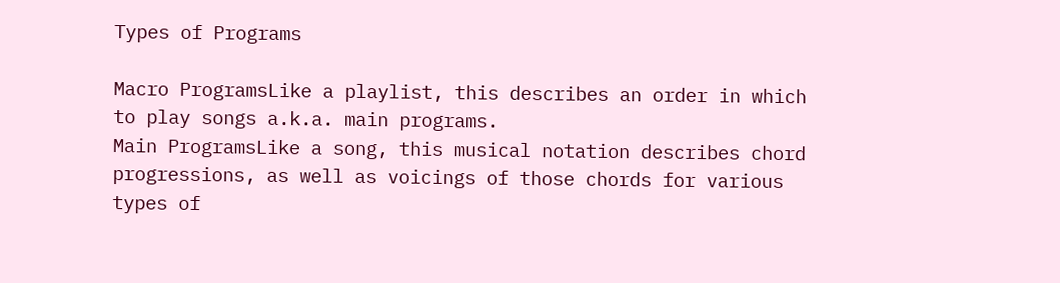Types of Programs

Macro ProgramsLike a playlist, this describes an order in which to play songs a.k.a. main programs.
Main ProgramsLike a song, this musical notation describes chord progressions, as well as voicings of those chords for various types of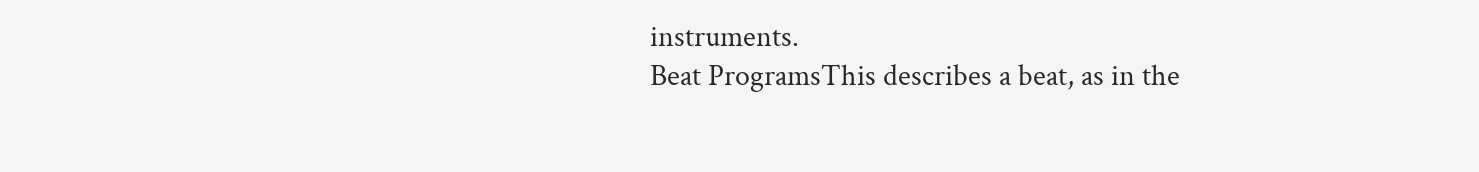instruments.
Beat ProgramsThis describes a beat, as in the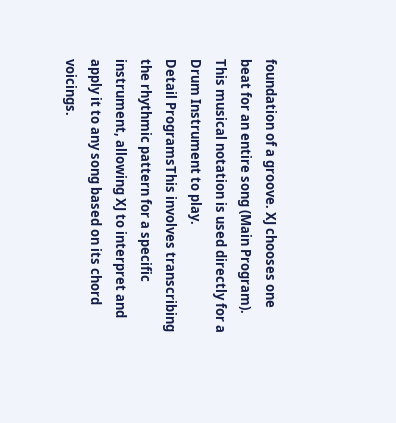foundation of a groove. XJ chooses one beat for an entire song (Main Program). This musical notation is used directly for a Drum Instrument to play.
Detail ProgramsThis involves transcribing the rhythmic pattern for a specific instrument, allowing XJ to interpret and apply it to any song based on its chord voicings.